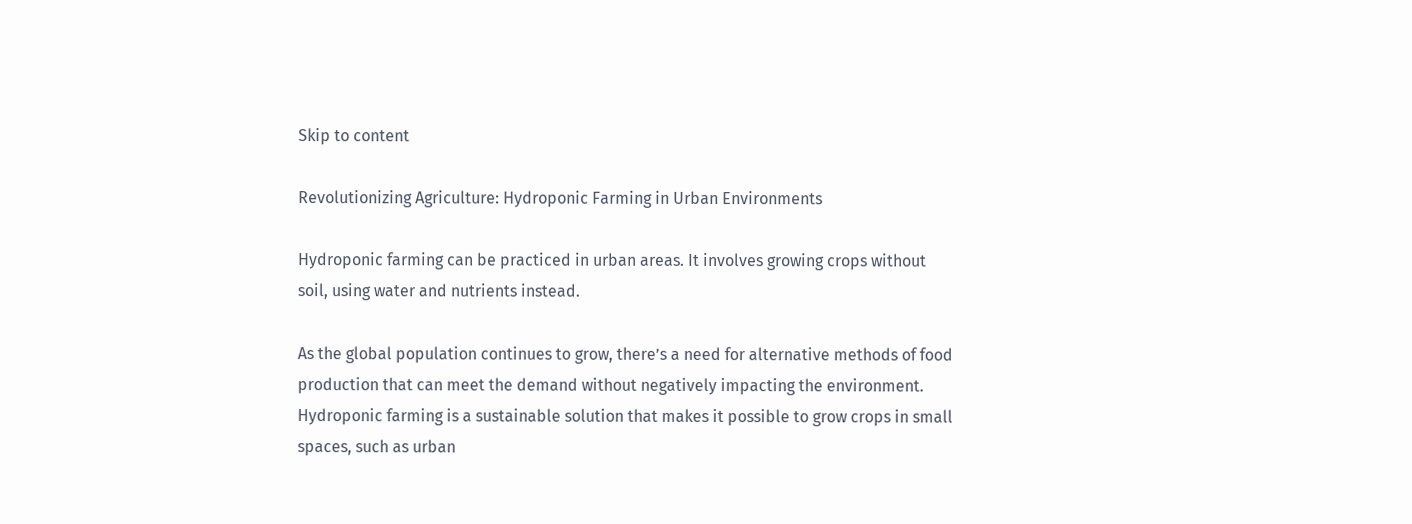Skip to content

Revolutionizing Agriculture: Hydroponic Farming in Urban Environments

Hydroponic farming can be practiced in urban areas. It involves growing crops without soil, using water and nutrients instead.

As the global population continues to grow, there’s a need for alternative methods of food production that can meet the demand without negatively impacting the environment. Hydroponic farming is a sustainable solution that makes it possible to grow crops in small spaces, such as urban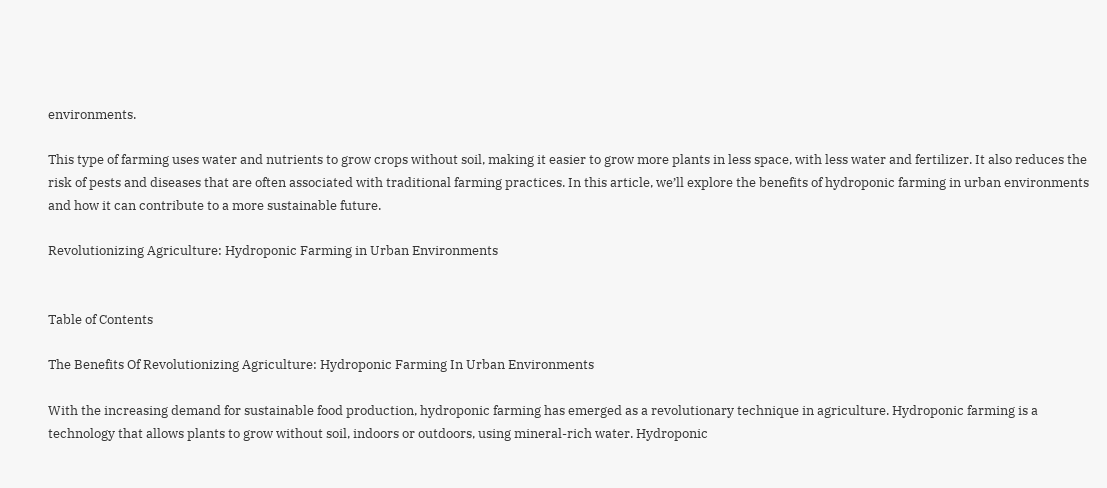environments.

This type of farming uses water and nutrients to grow crops without soil, making it easier to grow more plants in less space, with less water and fertilizer. It also reduces the risk of pests and diseases that are often associated with traditional farming practices. In this article, we’ll explore the benefits of hydroponic farming in urban environments and how it can contribute to a more sustainable future.

Revolutionizing Agriculture: Hydroponic Farming in Urban Environments


Table of Contents

The Benefits Of Revolutionizing Agriculture: Hydroponic Farming In Urban Environments

With the increasing demand for sustainable food production, hydroponic farming has emerged as a revolutionary technique in agriculture. Hydroponic farming is a technology that allows plants to grow without soil, indoors or outdoors, using mineral-rich water. Hydroponic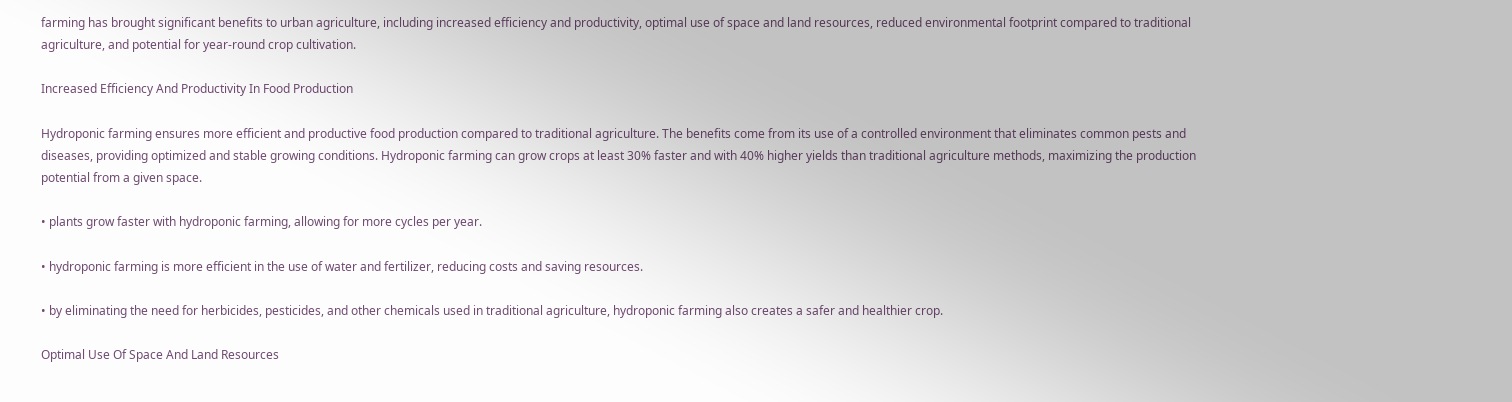farming has brought significant benefits to urban agriculture, including increased efficiency and productivity, optimal use of space and land resources, reduced environmental footprint compared to traditional agriculture, and potential for year-round crop cultivation.

Increased Efficiency And Productivity In Food Production

Hydroponic farming ensures more efficient and productive food production compared to traditional agriculture. The benefits come from its use of a controlled environment that eliminates common pests and diseases, providing optimized and stable growing conditions. Hydroponic farming can grow crops at least 30% faster and with 40% higher yields than traditional agriculture methods, maximizing the production potential from a given space.

• plants grow faster with hydroponic farming, allowing for more cycles per year.

• hydroponic farming is more efficient in the use of water and fertilizer, reducing costs and saving resources.

• by eliminating the need for herbicides, pesticides, and other chemicals used in traditional agriculture, hydroponic farming also creates a safer and healthier crop.

Optimal Use Of Space And Land Resources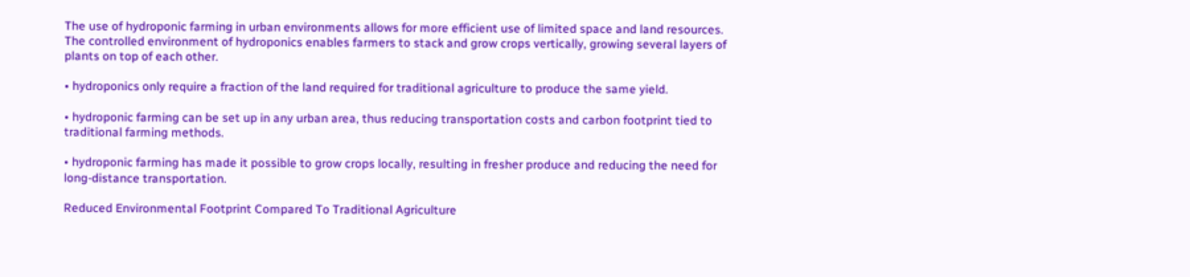The use of hydroponic farming in urban environments allows for more efficient use of limited space and land resources. The controlled environment of hydroponics enables farmers to stack and grow crops vertically, growing several layers of plants on top of each other.

• hydroponics only require a fraction of the land required for traditional agriculture to produce the same yield.

• hydroponic farming can be set up in any urban area, thus reducing transportation costs and carbon footprint tied to traditional farming methods.

• hydroponic farming has made it possible to grow crops locally, resulting in fresher produce and reducing the need for long-distance transportation.

Reduced Environmental Footprint Compared To Traditional Agriculture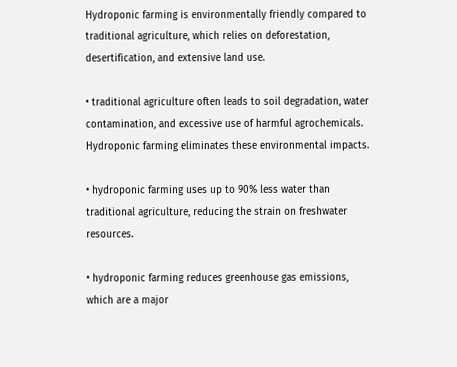Hydroponic farming is environmentally friendly compared to traditional agriculture, which relies on deforestation, desertification, and extensive land use.

• traditional agriculture often leads to soil degradation, water contamination, and excessive use of harmful agrochemicals. Hydroponic farming eliminates these environmental impacts.

• hydroponic farming uses up to 90% less water than traditional agriculture, reducing the strain on freshwater resources.

• hydroponic farming reduces greenhouse gas emissions, which are a major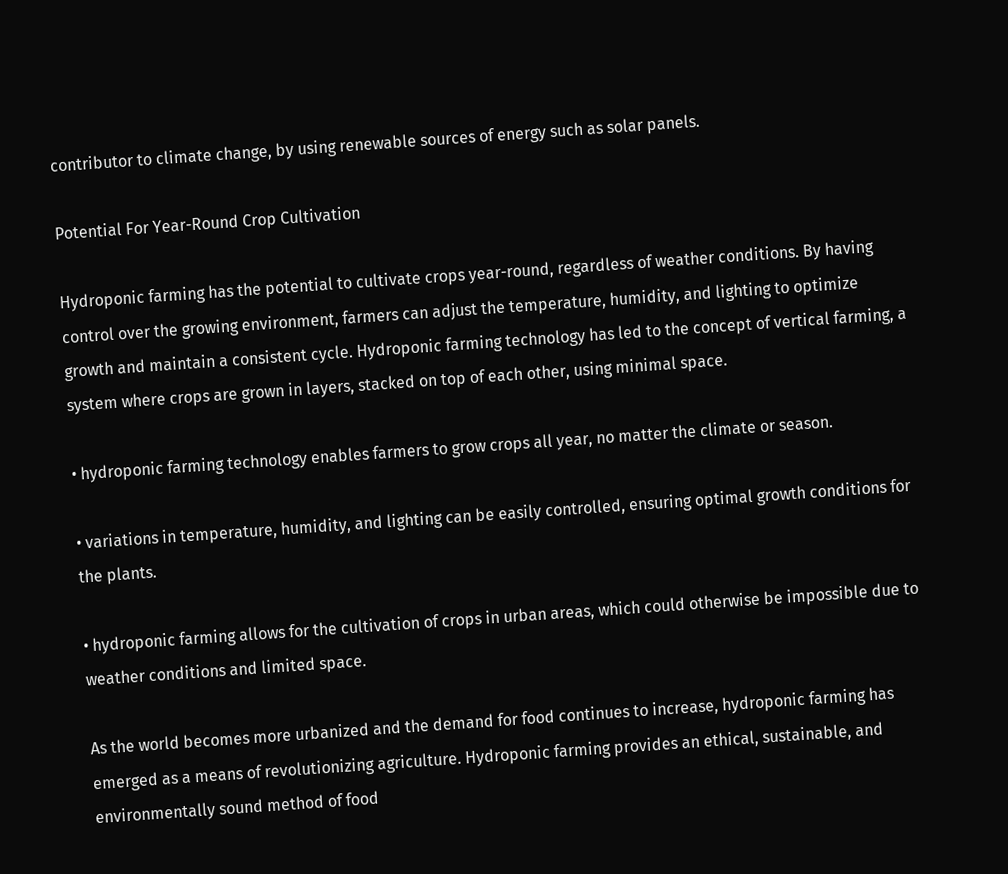contributor to climate change, by using renewable sources of energy such as solar panels.

Potential For Year-Round Crop Cultivation

Hydroponic farming has the potential to cultivate crops year-round, regardless of weather conditions. By having control over the growing environment, farmers can adjust the temperature, humidity, and lighting to optimize growth and maintain a consistent cycle. Hydroponic farming technology has led to the concept of vertical farming, a system where crops are grown in layers, stacked on top of each other, using minimal space.

• hydroponic farming technology enables farmers to grow crops all year, no matter the climate or season.

• variations in temperature, humidity, and lighting can be easily controlled, ensuring optimal growth conditions for the plants.

• hydroponic farming allows for the cultivation of crops in urban areas, which could otherwise be impossible due to weather conditions and limited space.

As the world becomes more urbanized and the demand for food continues to increase, hydroponic farming has emerged as a means of revolutionizing agriculture. Hydroponic farming provides an ethical, sustainable, and environmentally sound method of food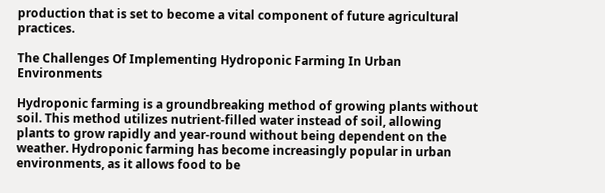production that is set to become a vital component of future agricultural practices.

The Challenges Of Implementing Hydroponic Farming In Urban Environments

Hydroponic farming is a groundbreaking method of growing plants without soil. This method utilizes nutrient-filled water instead of soil, allowing plants to grow rapidly and year-round without being dependent on the weather. Hydroponic farming has become increasingly popular in urban environments, as it allows food to be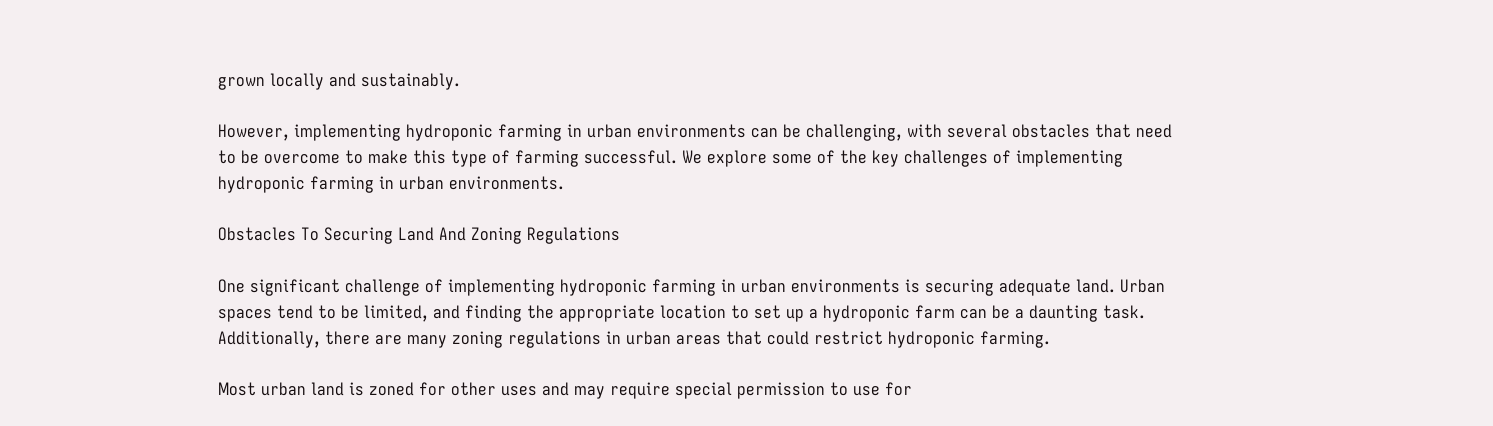grown locally and sustainably.

However, implementing hydroponic farming in urban environments can be challenging, with several obstacles that need to be overcome to make this type of farming successful. We explore some of the key challenges of implementing hydroponic farming in urban environments.

Obstacles To Securing Land And Zoning Regulations

One significant challenge of implementing hydroponic farming in urban environments is securing adequate land. Urban spaces tend to be limited, and finding the appropriate location to set up a hydroponic farm can be a daunting task. Additionally, there are many zoning regulations in urban areas that could restrict hydroponic farming.

Most urban land is zoned for other uses and may require special permission to use for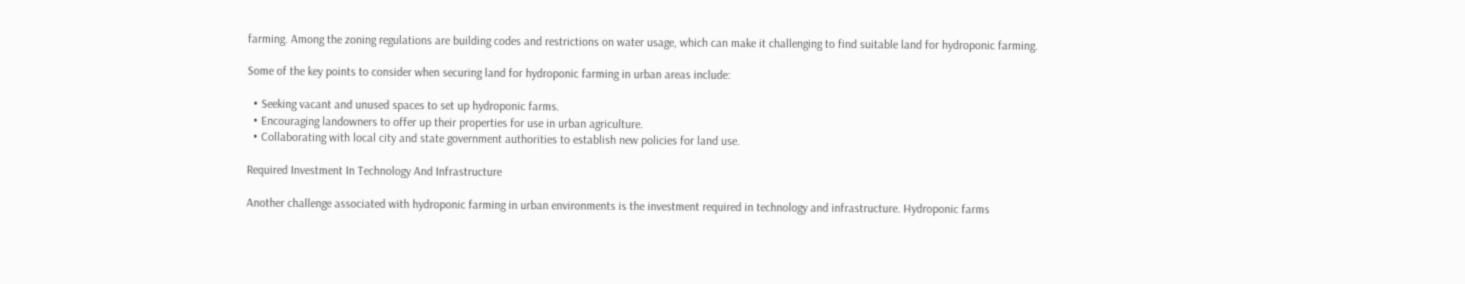farming. Among the zoning regulations are building codes and restrictions on water usage, which can make it challenging to find suitable land for hydroponic farming.

Some of the key points to consider when securing land for hydroponic farming in urban areas include:

  • Seeking vacant and unused spaces to set up hydroponic farms.
  • Encouraging landowners to offer up their properties for use in urban agriculture.
  • Collaborating with local city and state government authorities to establish new policies for land use.

Required Investment In Technology And Infrastructure

Another challenge associated with hydroponic farming in urban environments is the investment required in technology and infrastructure. Hydroponic farms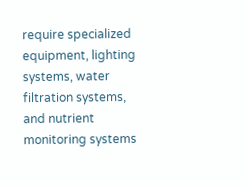require specialized equipment, lighting systems, water filtration systems, and nutrient monitoring systems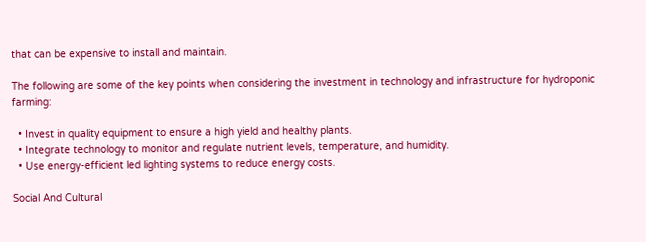that can be expensive to install and maintain.

The following are some of the key points when considering the investment in technology and infrastructure for hydroponic farming:

  • Invest in quality equipment to ensure a high yield and healthy plants.
  • Integrate technology to monitor and regulate nutrient levels, temperature, and humidity.
  • Use energy-efficient led lighting systems to reduce energy costs.

Social And Cultural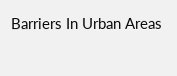Barriers In Urban Areas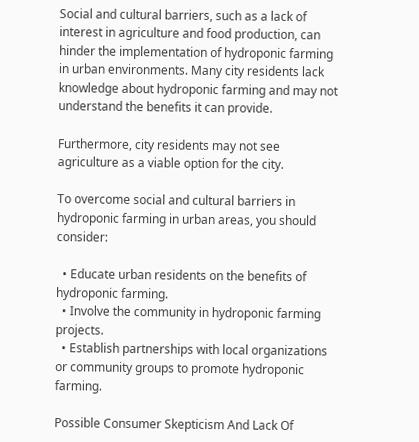Social and cultural barriers, such as a lack of interest in agriculture and food production, can hinder the implementation of hydroponic farming in urban environments. Many city residents lack knowledge about hydroponic farming and may not understand the benefits it can provide.

Furthermore, city residents may not see agriculture as a viable option for the city.

To overcome social and cultural barriers in hydroponic farming in urban areas, you should consider:

  • Educate urban residents on the benefits of hydroponic farming.
  • Involve the community in hydroponic farming projects.
  • Establish partnerships with local organizations or community groups to promote hydroponic farming.

Possible Consumer Skepticism And Lack Of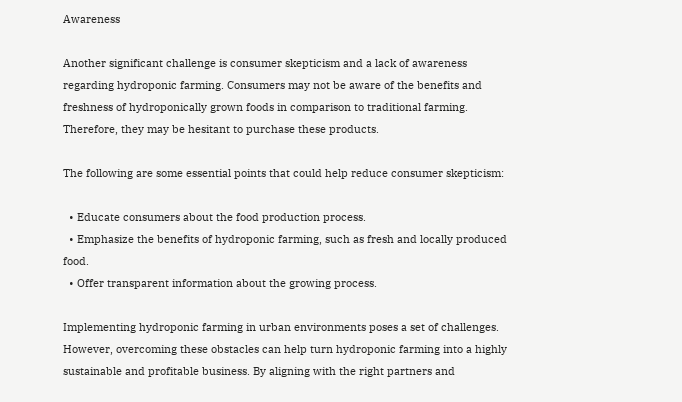Awareness

Another significant challenge is consumer skepticism and a lack of awareness regarding hydroponic farming. Consumers may not be aware of the benefits and freshness of hydroponically grown foods in comparison to traditional farming. Therefore, they may be hesitant to purchase these products.

The following are some essential points that could help reduce consumer skepticism:

  • Educate consumers about the food production process.
  • Emphasize the benefits of hydroponic farming, such as fresh and locally produced food.
  • Offer transparent information about the growing process.

Implementing hydroponic farming in urban environments poses a set of challenges. However, overcoming these obstacles can help turn hydroponic farming into a highly sustainable and profitable business. By aligning with the right partners and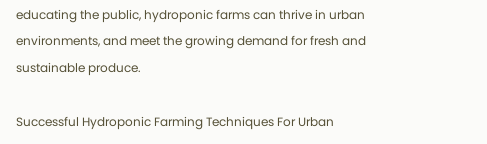educating the public, hydroponic farms can thrive in urban environments, and meet the growing demand for fresh and sustainable produce.

Successful Hydroponic Farming Techniques For Urban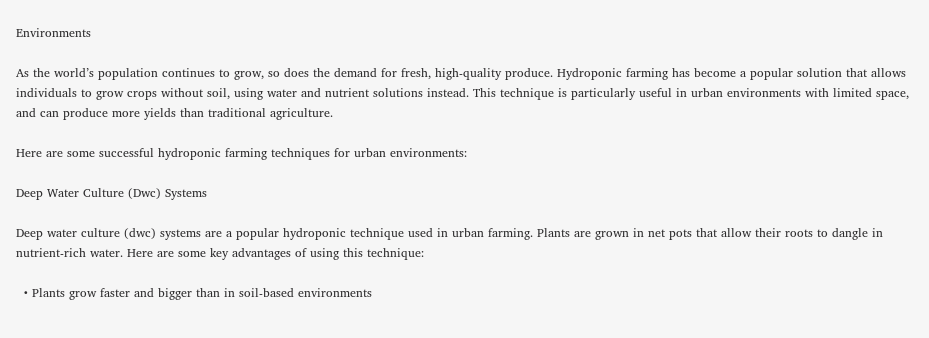Environments

As the world’s population continues to grow, so does the demand for fresh, high-quality produce. Hydroponic farming has become a popular solution that allows individuals to grow crops without soil, using water and nutrient solutions instead. This technique is particularly useful in urban environments with limited space, and can produce more yields than traditional agriculture.

Here are some successful hydroponic farming techniques for urban environments:

Deep Water Culture (Dwc) Systems

Deep water culture (dwc) systems are a popular hydroponic technique used in urban farming. Plants are grown in net pots that allow their roots to dangle in nutrient-rich water. Here are some key advantages of using this technique:

  • Plants grow faster and bigger than in soil-based environments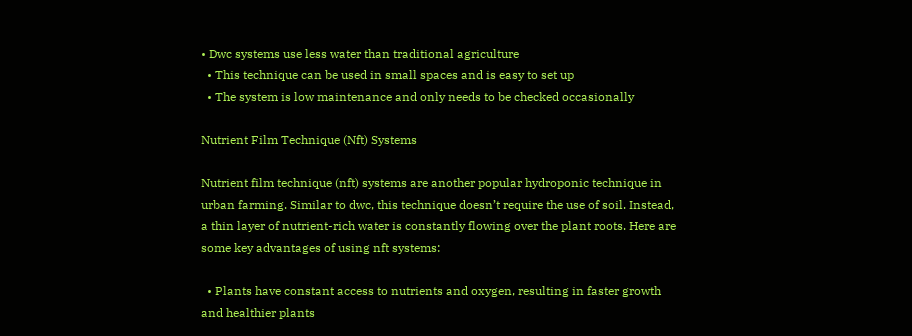• Dwc systems use less water than traditional agriculture
  • This technique can be used in small spaces and is easy to set up
  • The system is low maintenance and only needs to be checked occasionally

Nutrient Film Technique (Nft) Systems

Nutrient film technique (nft) systems are another popular hydroponic technique in urban farming. Similar to dwc, this technique doesn’t require the use of soil. Instead, a thin layer of nutrient-rich water is constantly flowing over the plant roots. Here are some key advantages of using nft systems:

  • Plants have constant access to nutrients and oxygen, resulting in faster growth and healthier plants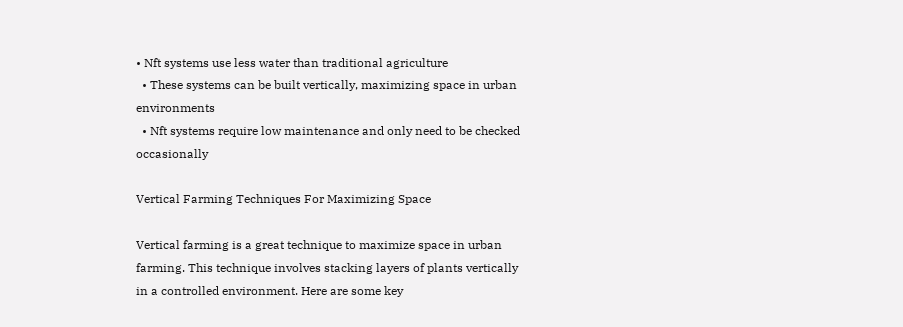• Nft systems use less water than traditional agriculture
  • These systems can be built vertically, maximizing space in urban environments
  • Nft systems require low maintenance and only need to be checked occasionally

Vertical Farming Techniques For Maximizing Space

Vertical farming is a great technique to maximize space in urban farming. This technique involves stacking layers of plants vertically in a controlled environment. Here are some key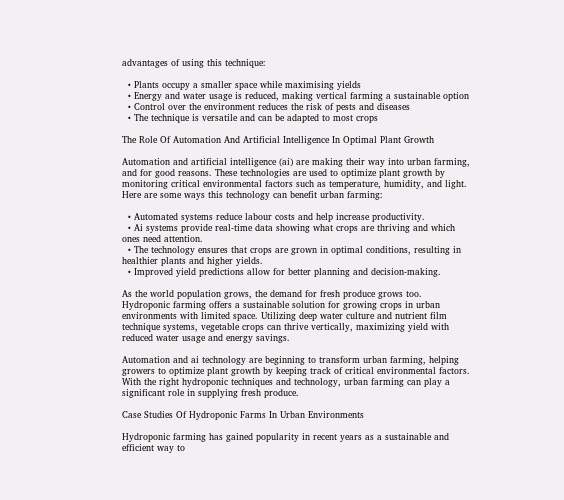advantages of using this technique:

  • Plants occupy a smaller space while maximising yields
  • Energy and water usage is reduced, making vertical farming a sustainable option
  • Control over the environment reduces the risk of pests and diseases
  • The technique is versatile and can be adapted to most crops

The Role Of Automation And Artificial Intelligence In Optimal Plant Growth

Automation and artificial intelligence (ai) are making their way into urban farming, and for good reasons. These technologies are used to optimize plant growth by monitoring critical environmental factors such as temperature, humidity, and light. Here are some ways this technology can benefit urban farming:

  • Automated systems reduce labour costs and help increase productivity.
  • Ai systems provide real-time data showing what crops are thriving and which ones need attention.
  • The technology ensures that crops are grown in optimal conditions, resulting in healthier plants and higher yields.
  • Improved yield predictions allow for better planning and decision-making.

As the world population grows, the demand for fresh produce grows too. Hydroponic farming offers a sustainable solution for growing crops in urban environments with limited space. Utilizing deep water culture and nutrient film technique systems, vegetable crops can thrive vertically, maximizing yield with reduced water usage and energy savings.

Automation and ai technology are beginning to transform urban farming, helping growers to optimize plant growth by keeping track of critical environmental factors. With the right hydroponic techniques and technology, urban farming can play a significant role in supplying fresh produce.

Case Studies Of Hydroponic Farms In Urban Environments

Hydroponic farming has gained popularity in recent years as a sustainable and efficient way to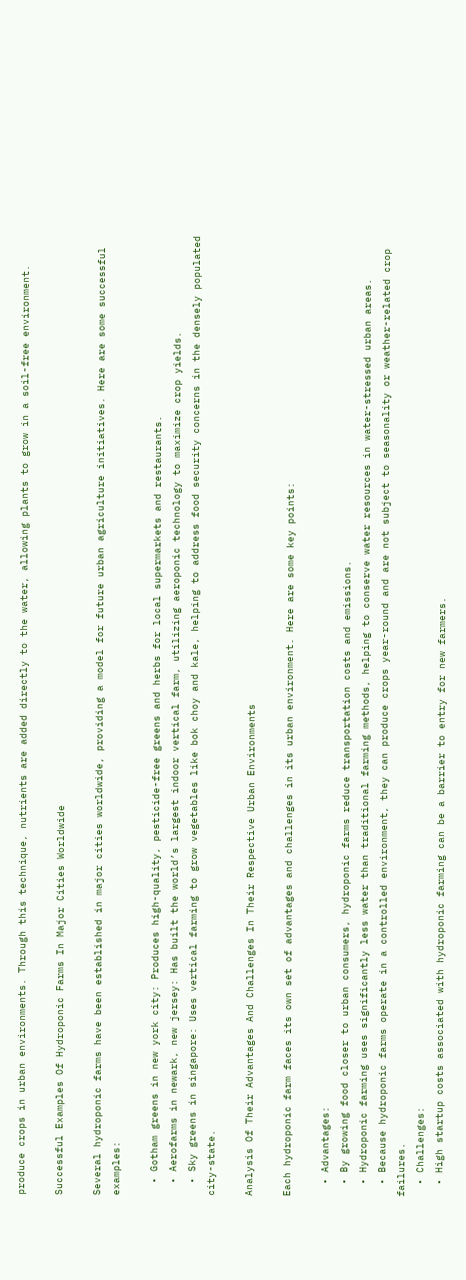produce crops in urban environments. Through this technique, nutrients are added directly to the water, allowing plants to grow in a soil-free environment.

Successful Examples Of Hydroponic Farms In Major Cities Worldwide

Several hydroponic farms have been established in major cities worldwide, providing a model for future urban agriculture initiatives. Here are some successful examples:

  • Gotham greens in new york city: Produces high-quality, pesticide-free greens and herbs for local supermarkets and restaurants.
  • Aerofarms in newark, new jersey: Has built the world’s largest indoor vertical farm, utilizing aeroponic technology to maximize crop yields.
  • Sky greens in singapore: Uses vertical farming to grow vegetables like bok choy and kale, helping to address food security concerns in the densely populated city-state.

Analysis Of Their Advantages And Challenges In Their Respective Urban Environments

Each hydroponic farm faces its own set of advantages and challenges in its urban environment. Here are some key points:

  • Advantages:
  • By growing food closer to urban consumers, hydroponic farms reduce transportation costs and emissions.
  • Hydroponic farming uses significantly less water than traditional farming methods, helping to conserve water resources in water-stressed urban areas.
  • Because hydroponic farms operate in a controlled environment, they can produce crops year-round and are not subject to seasonality or weather-related crop failures.
  • Challenges:
  • High startup costs associated with hydroponic farming can be a barrier to entry for new farmers.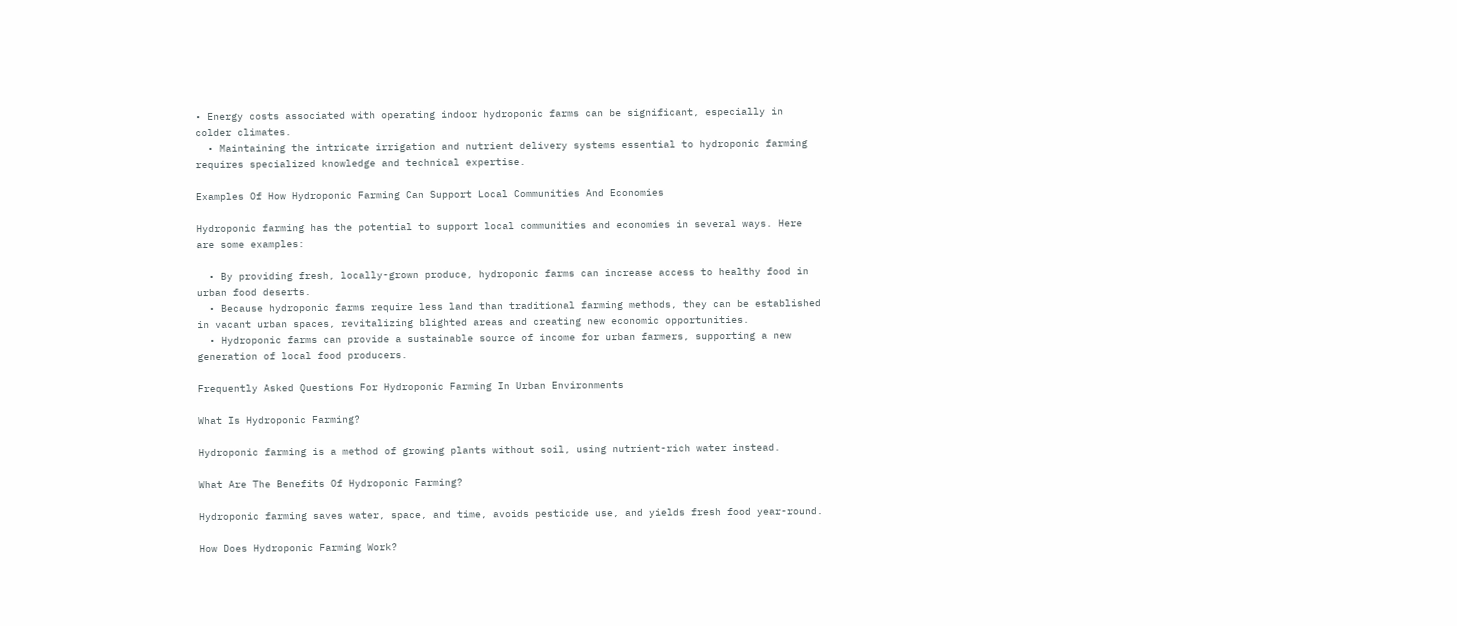• Energy costs associated with operating indoor hydroponic farms can be significant, especially in colder climates.
  • Maintaining the intricate irrigation and nutrient delivery systems essential to hydroponic farming requires specialized knowledge and technical expertise.

Examples Of How Hydroponic Farming Can Support Local Communities And Economies

Hydroponic farming has the potential to support local communities and economies in several ways. Here are some examples:

  • By providing fresh, locally-grown produce, hydroponic farms can increase access to healthy food in urban food deserts.
  • Because hydroponic farms require less land than traditional farming methods, they can be established in vacant urban spaces, revitalizing blighted areas and creating new economic opportunities.
  • Hydroponic farms can provide a sustainable source of income for urban farmers, supporting a new generation of local food producers.

Frequently Asked Questions For Hydroponic Farming In Urban Environments

What Is Hydroponic Farming?

Hydroponic farming is a method of growing plants without soil, using nutrient-rich water instead.

What Are The Benefits Of Hydroponic Farming?

Hydroponic farming saves water, space, and time, avoids pesticide use, and yields fresh food year-round.

How Does Hydroponic Farming Work?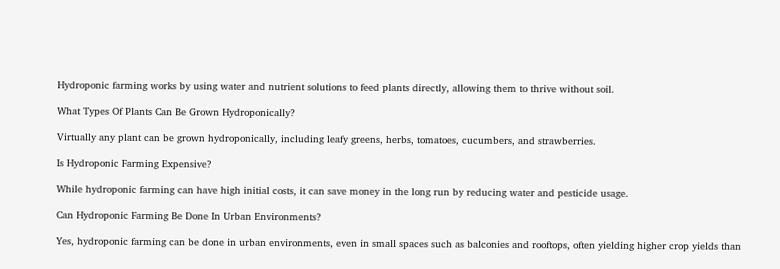Hydroponic farming works by using water and nutrient solutions to feed plants directly, allowing them to thrive without soil.

What Types Of Plants Can Be Grown Hydroponically?

Virtually any plant can be grown hydroponically, including leafy greens, herbs, tomatoes, cucumbers, and strawberries.

Is Hydroponic Farming Expensive?

While hydroponic farming can have high initial costs, it can save money in the long run by reducing water and pesticide usage.

Can Hydroponic Farming Be Done In Urban Environments?

Yes, hydroponic farming can be done in urban environments, even in small spaces such as balconies and rooftops, often yielding higher crop yields than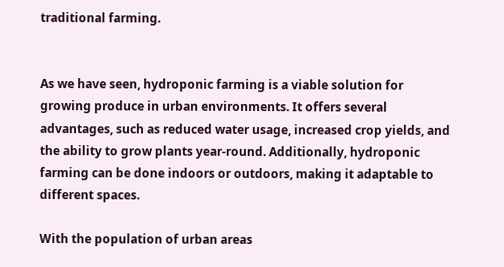traditional farming.


As we have seen, hydroponic farming is a viable solution for growing produce in urban environments. It offers several advantages, such as reduced water usage, increased crop yields, and the ability to grow plants year-round. Additionally, hydroponic farming can be done indoors or outdoors, making it adaptable to different spaces.

With the population of urban areas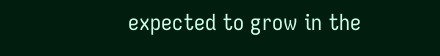expected to grow in the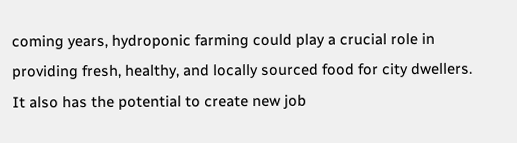coming years, hydroponic farming could play a crucial role in providing fresh, healthy, and locally sourced food for city dwellers. It also has the potential to create new job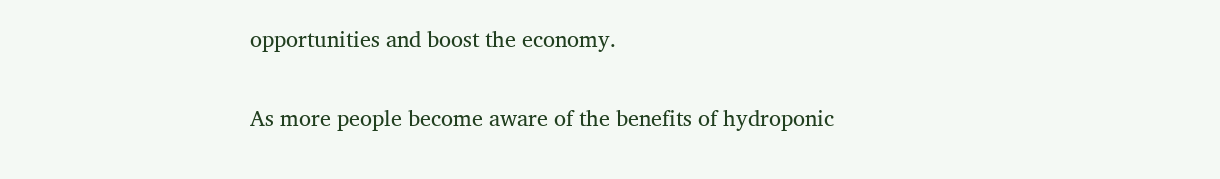opportunities and boost the economy.

As more people become aware of the benefits of hydroponic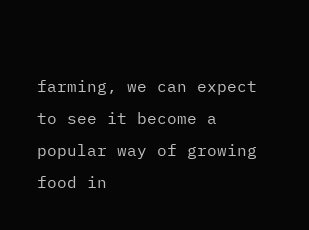farming, we can expect to see it become a popular way of growing food in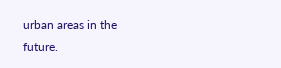urban areas in the future.